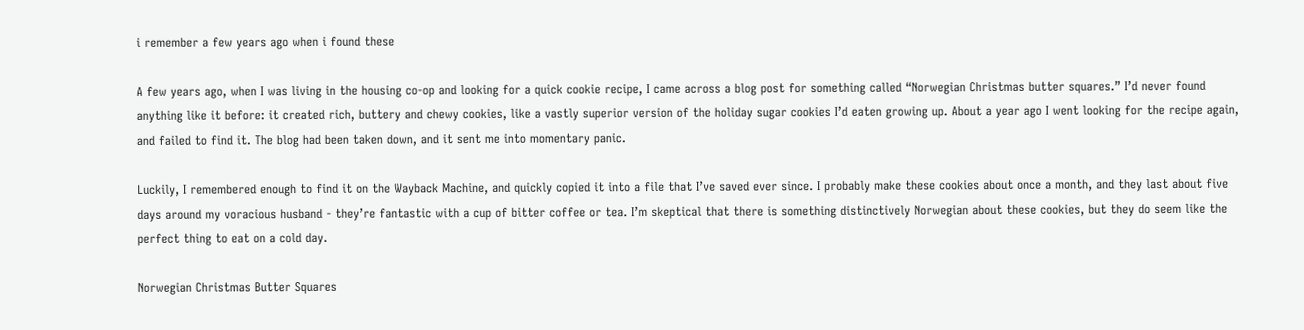i remember a few years ago when i found these

A few years ago, when I was living in the housing co-op and looking for a quick cookie recipe, I came across a blog post for something called “Norwegian Christmas butter squares.” I’d never found anything like it before: it created rich, buttery and chewy cookies, like a vastly superior version of the holiday sugar cookies I’d eaten growing up. About a year ago I went looking for the recipe again, and failed to find it. The blog had been taken down, and it sent me into momentary panic.

Luckily, I remembered enough to find it on the Wayback Machine, and quickly copied it into a file that I’ve saved ever since. I probably make these cookies about once a month, and they last about five days around my voracious husband - they’re fantastic with a cup of bitter coffee or tea. I’m skeptical that there is something distinctively Norwegian about these cookies, but they do seem like the perfect thing to eat on a cold day.

Norwegian Christmas Butter Squares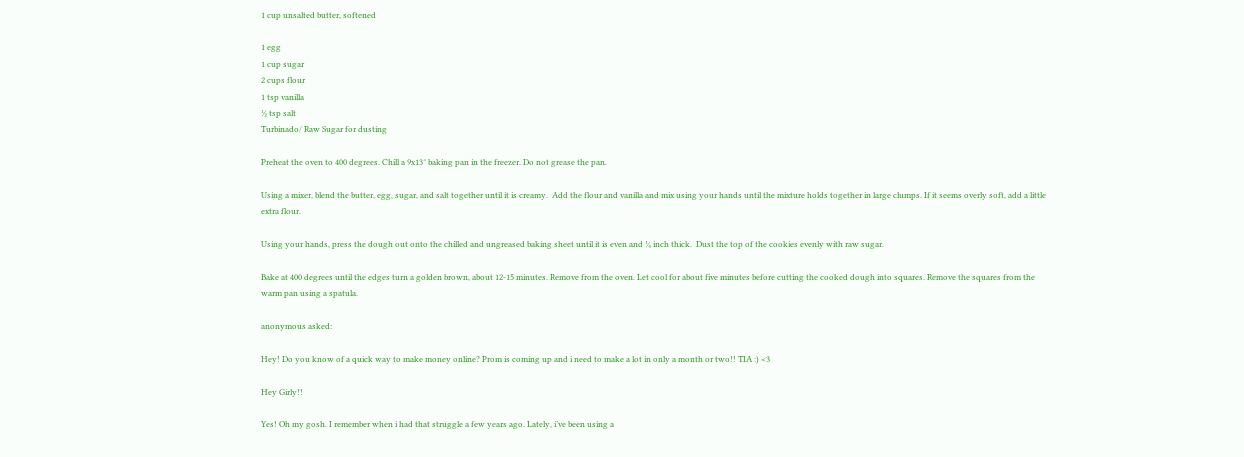1 cup unsalted butter, softened

1 egg
1 cup sugar
2 cups flour
1 tsp vanilla
½ tsp salt
Turbinado/ Raw Sugar for dusting

Preheat the oven to 400 degrees. Chill a 9x13″ baking pan in the freezer. Do not grease the pan.

Using a mixer, blend the butter, egg, sugar, and salt together until it is creamy.  Add the flour and vanilla and mix using your hands until the mixture holds together in large clumps. If it seems overly soft, add a little extra flour.

Using your hands, press the dough out onto the chilled and ungreased baking sheet until it is even and ¼ inch thick.  Dust the top of the cookies evenly with raw sugar.

Bake at 400 degrees until the edges turn a golden brown, about 12-15 minutes. Remove from the oven. Let cool for about five minutes before cutting the cooked dough into squares. Remove the squares from the warm pan using a spatula.

anonymous asked:

Hey! Do you know of a quick way to make money online? Prom is coming up and i need to make a lot in only a month or two!! TIA :) <3

Hey Girly!!

Yes! Oh my gosh. I remember when i had that struggle a few years ago. Lately, i’ve been using a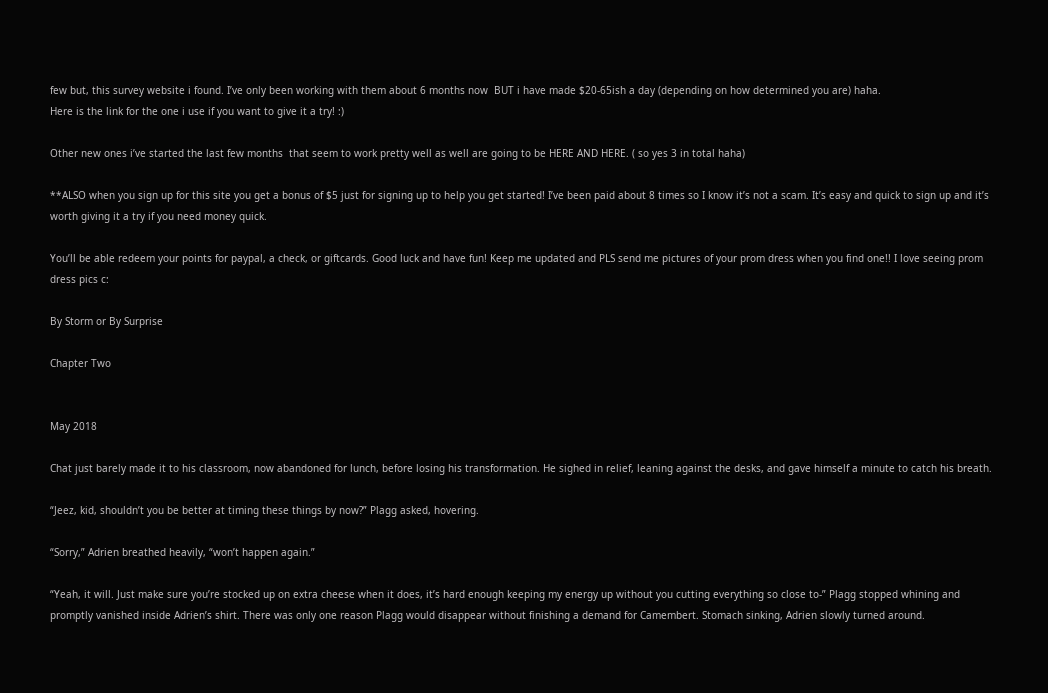few but, this survey website i found. I’ve only been working with them about 6 months now  BUT i have made $20-65ish a day (depending on how determined you are) haha.
Here is the link for the one i use if you want to give it a try! :)

Other new ones i’ve started the last few months  that seem to work pretty well as well are going to be HERE AND HERE. ( so yes 3 in total haha)

**ALSO when you sign up for this site you get a bonus of $5 just for signing up to help you get started! I’ve been paid about 8 times so I know it’s not a scam. It’s easy and quick to sign up and it’s worth giving it a try if you need money quick.

You’ll be able redeem your points for paypal, a check, or giftcards. Good luck and have fun! Keep me updated and PLS send me pictures of your prom dress when you find one!! I love seeing prom dress pics c:

By Storm or By Surprise

Chapter Two


May 2018

Chat just barely made it to his classroom, now abandoned for lunch, before losing his transformation. He sighed in relief, leaning against the desks, and gave himself a minute to catch his breath.

“Jeez, kid, shouldn’t you be better at timing these things by now?” Plagg asked, hovering.

“Sorry,” Adrien breathed heavily, “won’t happen again.”

“Yeah, it will. Just make sure you’re stocked up on extra cheese when it does, it’s hard enough keeping my energy up without you cutting everything so close to-” Plagg stopped whining and promptly vanished inside Adrien’s shirt. There was only one reason Plagg would disappear without finishing a demand for Camembert. Stomach sinking, Adrien slowly turned around.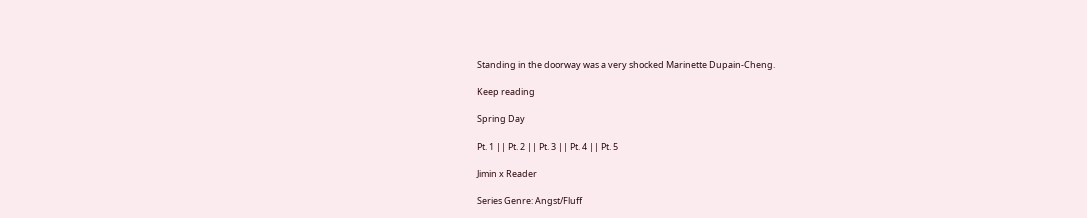Standing in the doorway was a very shocked Marinette Dupain-Cheng.

Keep reading

Spring Day

Pt. 1 || Pt. 2 || Pt. 3 || Pt. 4 || Pt. 5

Jimin x Reader

Series Genre: Angst/Fluff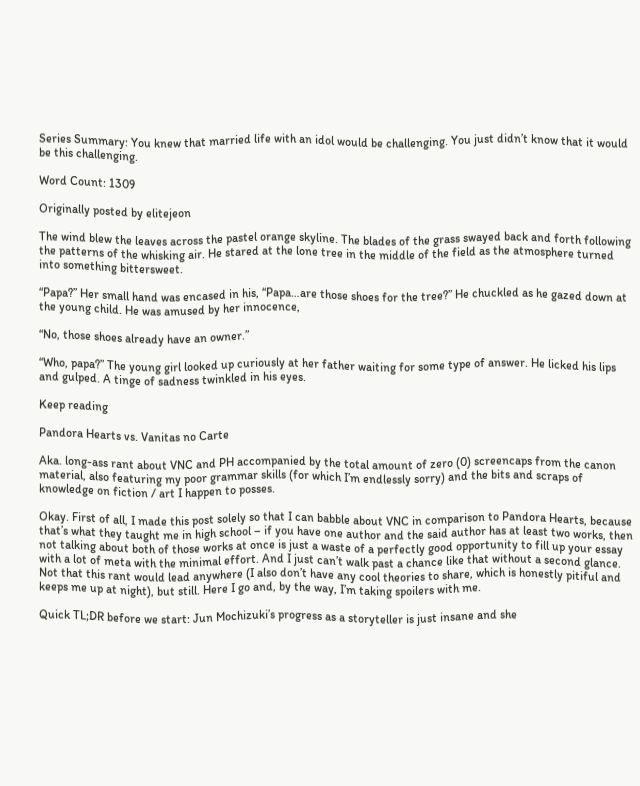Series Summary: You knew that married life with an idol would be challenging. You just didn’t know that it would be this challenging.

Word Count: 1309

Originally posted by elitejeon

The wind blew the leaves across the pastel orange skyline. The blades of the grass swayed back and forth following the patterns of the whisking air. He stared at the lone tree in the middle of the field as the atmosphere turned into something bittersweet.

“Papa?” Her small hand was encased in his, “Papa…are those shoes for the tree?” He chuckled as he gazed down at the young child. He was amused by her innocence,

“No, those shoes already have an owner.”

“Who, papa?” The young girl looked up curiously at her father waiting for some type of answer. He licked his lips and gulped. A tinge of sadness twinkled in his eyes.

Keep reading

Pandora Hearts vs. Vanitas no Carte

Aka. long-ass rant about VNC and PH accompanied by the total amount of zero (0) screencaps from the canon material, also featuring my poor grammar skills (for which I’m endlessly sorry) and the bits and scraps of knowledge on fiction / art I happen to posses.

Okay. First of all, I made this post solely so that I can babble about VNC in comparison to Pandora Hearts, because that’s what they taught me in high school – if you have one author and the said author has at least two works, then not talking about both of those works at once is just a waste of a perfectly good opportunity to fill up your essay with a lot of meta with the minimal effort. And I just can’t walk past a chance like that without a second glance. Not that this rant would lead anywhere (I also don’t have any cool theories to share, which is honestly pitiful and keeps me up at night), but still. Here I go and, by the way, I’m taking spoilers with me.

Quick TL;DR before we start: Jun Mochizuki’s progress as a storyteller is just insane and she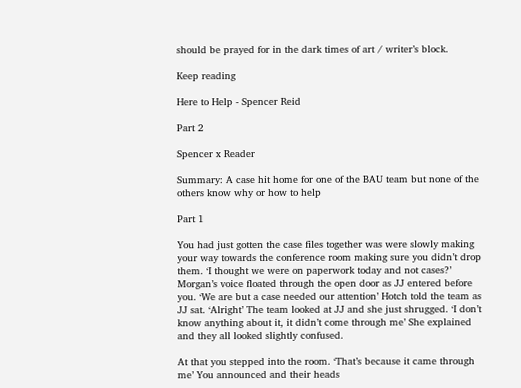should be prayed for in the dark times of art / writer’s block.

Keep reading

Here to Help - Spencer Reid

Part 2

Spencer x Reader

Summary: A case hit home for one of the BAU team but none of the others know why or how to help

Part 1

You had just gotten the case files together was were slowly making your way towards the conference room making sure you didn’t drop them. ‘I thought we were on paperwork today and not cases?’ Morgan’s voice floated through the open door as JJ entered before you. ‘We are but a case needed our attention’ Hotch told the team as JJ sat. ‘Alright’ The team looked at JJ and she just shrugged. ‘I don’t know anything about it, it didn’t come through me’ She explained and they all looked slightly confused.

At that you stepped into the room. ‘That’s because it came through me’ You announced and their heads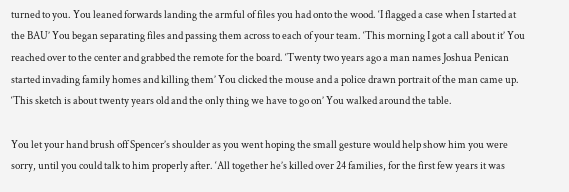turned to you. You leaned forwards landing the armful of files you had onto the wood. ‘I flagged a case when I started at the BAU’ You began separating files and passing them across to each of your team. ‘This morning I got a call about it’ You reached over to the center and grabbed the remote for the board. ‘Twenty two years ago a man names Joshua Penican started invading family homes and killing them’ You clicked the mouse and a police drawn portrait of the man came up. ‘This sketch is about twenty years old and the only thing we have to go on’ You walked around the table.

You let your hand brush off Spencer’s shoulder as you went hoping the small gesture would help show him you were sorry, until you could talk to him properly after. ‘All together he’s killed over 24 families, for the first few years it was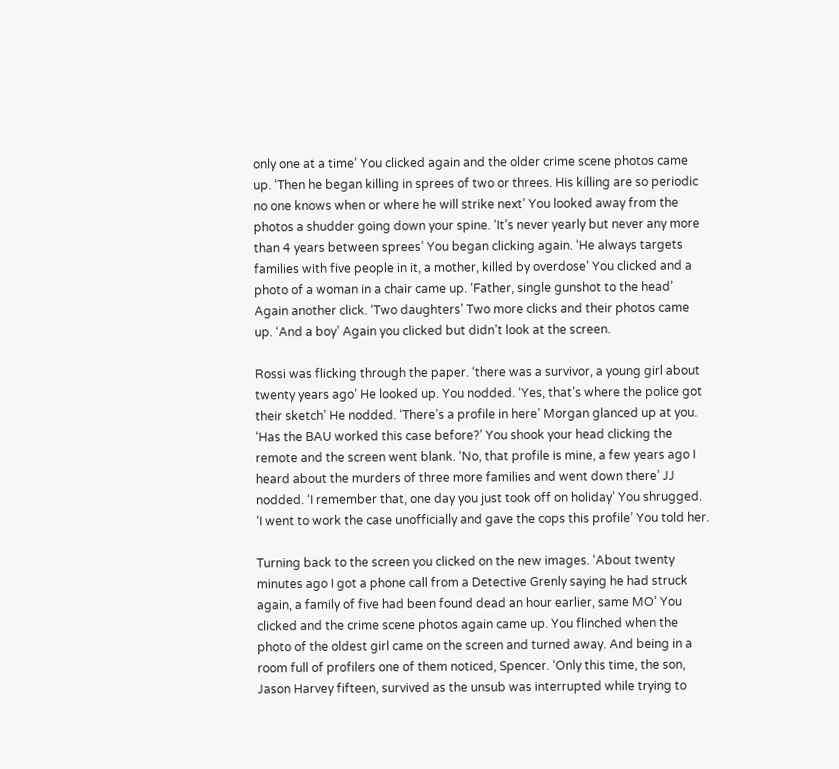only one at a time’ You clicked again and the older crime scene photos came up. ‘Then he began killing in sprees of two or threes. His killing are so periodic no one knows when or where he will strike next’ You looked away from the photos a shudder going down your spine. ‘It’s never yearly but never any more than 4 years between sprees’ You began clicking again. ‘He always targets families with five people in it, a mother, killed by overdose’ You clicked and a photo of a woman in a chair came up. ‘Father, single gunshot to the head’ Again another click. ‘Two daughters’ Two more clicks and their photos came up. ‘And a boy’ Again you clicked but didn’t look at the screen.

Rossi was flicking through the paper. ‘there was a survivor, a young girl about twenty years ago’ He looked up. You nodded. ‘Yes, that’s where the police got their sketch’ He nodded. ‘There’s a profile in here’ Morgan glanced up at you. ‘Has the BAU worked this case before?’ You shook your head clicking the remote and the screen went blank. ‘No, that profile is mine, a few years ago I heard about the murders of three more families and went down there’ JJ nodded. ‘I remember that, one day you just took off on holiday’ You shrugged. ‘I went to work the case unofficially and gave the cops this profile’ You told her.

Turning back to the screen you clicked on the new images. ‘About twenty minutes ago I got a phone call from a Detective Grenly saying he had struck again, a family of five had been found dead an hour earlier, same MO’ You clicked and the crime scene photos again came up. You flinched when the photo of the oldest girl came on the screen and turned away. And being in a room full of profilers one of them noticed, Spencer. ‘Only this time, the son, Jason Harvey fifteen, survived as the unsub was interrupted while trying to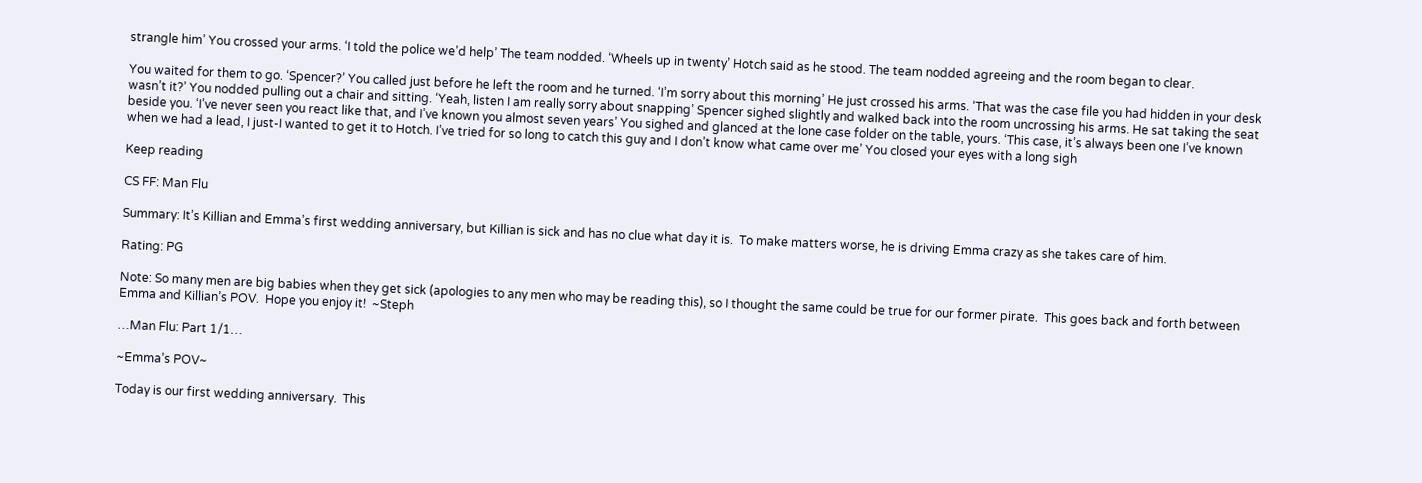strangle him’ You crossed your arms. ‘I told the police we’d help’ The team nodded. ‘Wheels up in twenty’ Hotch said as he stood. The team nodded agreeing and the room began to clear.

You waited for them to go. ‘Spencer?’ You called just before he left the room and he turned. ‘I’m sorry about this morning’ He just crossed his arms. ‘That was the case file you had hidden in your desk wasn’t it?’ You nodded pulling out a chair and sitting. ‘Yeah, listen I am really sorry about snapping’ Spencer sighed slightly and walked back into the room uncrossing his arms. He sat taking the seat beside you. ‘I’ve never seen you react like that, and I’ve known you almost seven years’ You sighed and glanced at the lone case folder on the table, yours. ‘This case, it’s always been one I’ve known when we had a lead, I just-I wanted to get it to Hotch. I’ve tried for so long to catch this guy and I don’t know what came over me’ You closed your eyes with a long sigh

Keep reading

CS FF: Man Flu

Summary: It’s Killian and Emma’s first wedding anniversary, but Killian is sick and has no clue what day it is.  To make matters worse, he is driving Emma crazy as she takes care of him.

Rating: PG

Note: So many men are big babies when they get sick (apologies to any men who may be reading this), so I thought the same could be true for our former pirate.  This goes back and forth between Emma and Killian’s POV.  Hope you enjoy it!  ~Steph

…Man Flu: Part 1/1…

~Emma’s POV~

Today is our first wedding anniversary.  This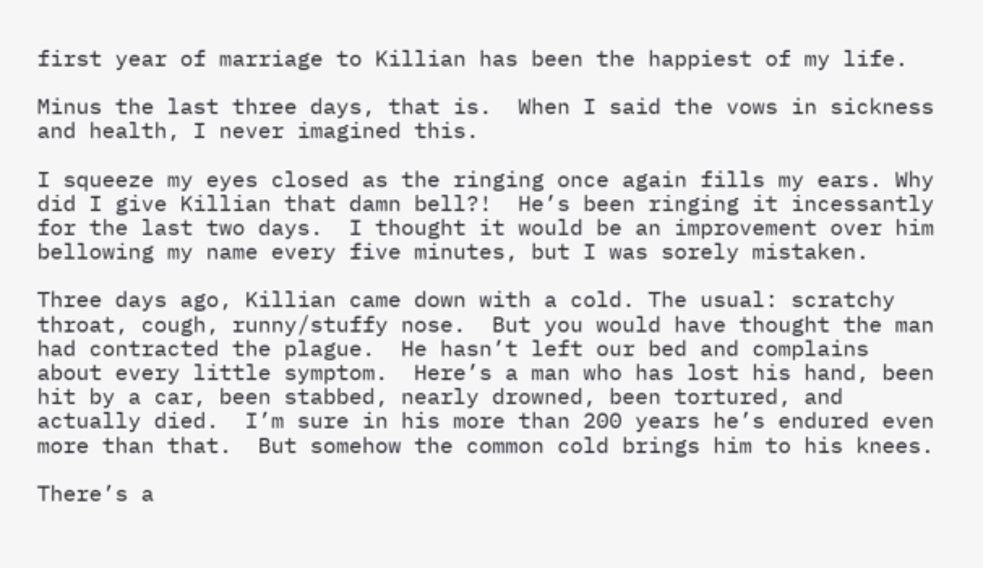first year of marriage to Killian has been the happiest of my life.

Minus the last three days, that is.  When I said the vows in sickness and health, I never imagined this.

I squeeze my eyes closed as the ringing once again fills my ears. Why did I give Killian that damn bell?!  He’s been ringing it incessantly for the last two days.  I thought it would be an improvement over him bellowing my name every five minutes, but I was sorely mistaken.

Three days ago, Killian came down with a cold. The usual: scratchy throat, cough, runny/stuffy nose.  But you would have thought the man had contracted the plague.  He hasn’t left our bed and complains about every little symptom.  Here’s a man who has lost his hand, been hit by a car, been stabbed, nearly drowned, been tortured, and actually died.  I’m sure in his more than 200 years he’s endured even more than that.  But somehow the common cold brings him to his knees.

There’s a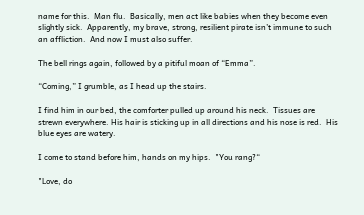name for this.  Man flu.  Basically, men act like babies when they become even slightly sick.  Apparently, my brave, strong, resilient pirate isn’t immune to such an affliction.  And now I must also suffer.

The bell rings again, followed by a pitiful moan of “Emma”.

“Coming,” I grumble, as I head up the stairs.

I find him in our bed, the comforter pulled up around his neck.  Tissues are strewn everywhere. His hair is sticking up in all directions and his nose is red.  His blue eyes are watery.

I come to stand before him, hands on my hips.  "You rang?“

"Love, do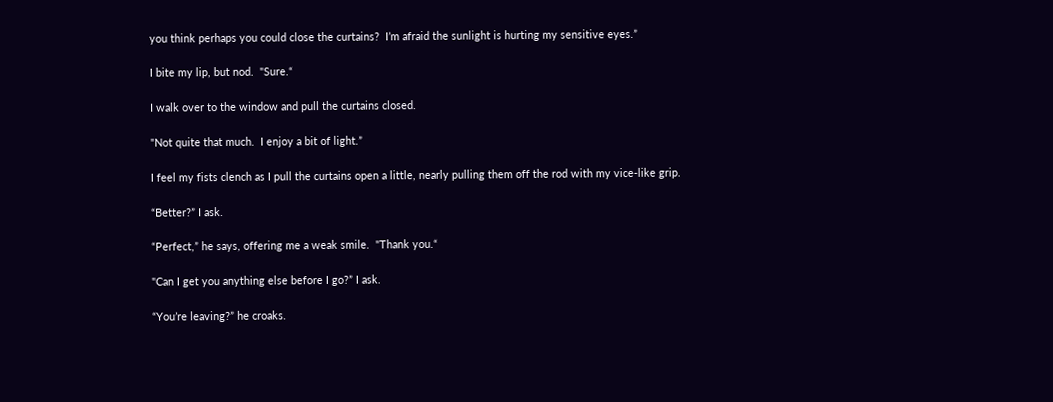you think perhaps you could close the curtains?  I’m afraid the sunlight is hurting my sensitive eyes.”

I bite my lip, but nod.  "Sure.“

I walk over to the window and pull the curtains closed.

"Not quite that much.  I enjoy a bit of light.”

I feel my fists clench as I pull the curtains open a little, nearly pulling them off the rod with my vice-like grip.

“Better?” I ask.

“Perfect,” he says, offering me a weak smile.  "Thank you.“

"Can I get you anything else before I go?” I ask.

“You’re leaving?” he croaks.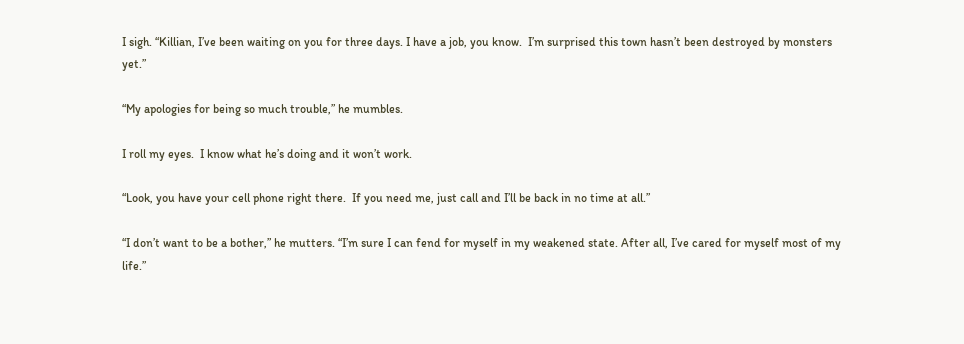I sigh. “Killian, I’ve been waiting on you for three days. I have a job, you know.  I’m surprised this town hasn’t been destroyed by monsters yet.”

“My apologies for being so much trouble,” he mumbles.

I roll my eyes.  I know what he’s doing and it won’t work.

“Look, you have your cell phone right there.  If you need me, just call and I’ll be back in no time at all.”

“I don’t want to be a bother,” he mutters. “I’m sure I can fend for myself in my weakened state. After all, I’ve cared for myself most of my life.”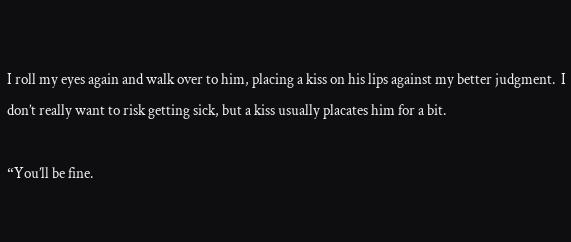I roll my eyes again and walk over to him, placing a kiss on his lips against my better judgment.  I don’t really want to risk getting sick, but a kiss usually placates him for a bit.

“You’ll be fine.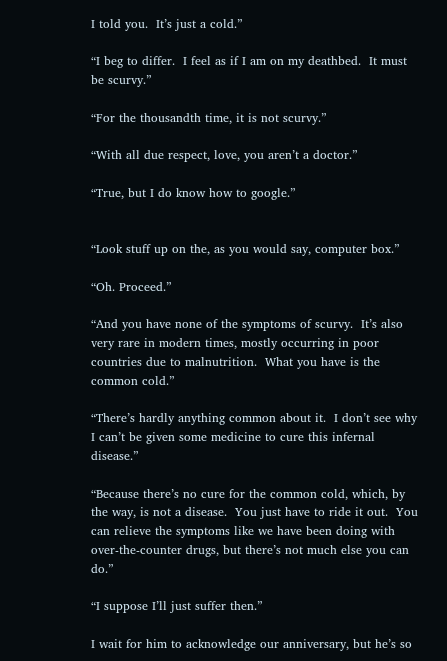I told you.  It’s just a cold.”

“I beg to differ.  I feel as if I am on my deathbed.  It must be scurvy.”

“For the thousandth time, it is not scurvy.”

“With all due respect, love, you aren’t a doctor.”

“True, but I do know how to google.”


“Look stuff up on the, as you would say, computer box.”

“Oh. Proceed.”

“And you have none of the symptoms of scurvy.  It’s also very rare in modern times, mostly occurring in poor countries due to malnutrition.  What you have is the common cold.”

“There’s hardly anything common about it.  I don’t see why I can’t be given some medicine to cure this infernal disease.”

“Because there’s no cure for the common cold, which, by the way, is not a disease.  You just have to ride it out.  You can relieve the symptoms like we have been doing with over-the-counter drugs, but there’s not much else you can do.”

“I suppose I’ll just suffer then.”

I wait for him to acknowledge our anniversary, but he’s so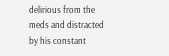delirious from the meds and distracted by his constant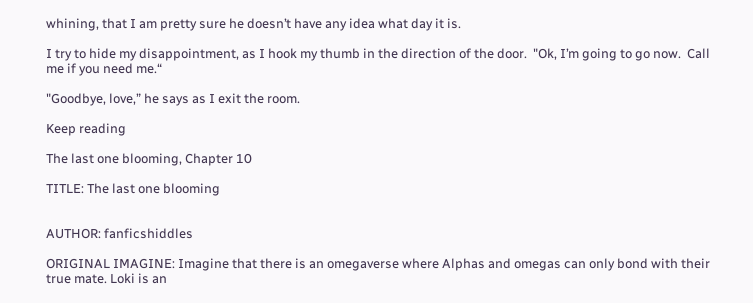whining, that I am pretty sure he doesn’t have any idea what day it is.

I try to hide my disappointment, as I hook my thumb in the direction of the door.  "Ok, I’m going to go now.  Call me if you need me.“

"Goodbye, love,” he says as I exit the room.

Keep reading

The last one blooming, Chapter 10

TITLE: The last one blooming


AUTHOR: fanficshiddles

ORIGINAL IMAGINE: Imagine that there is an omegaverse where Alphas and omegas can only bond with their true mate. Loki is an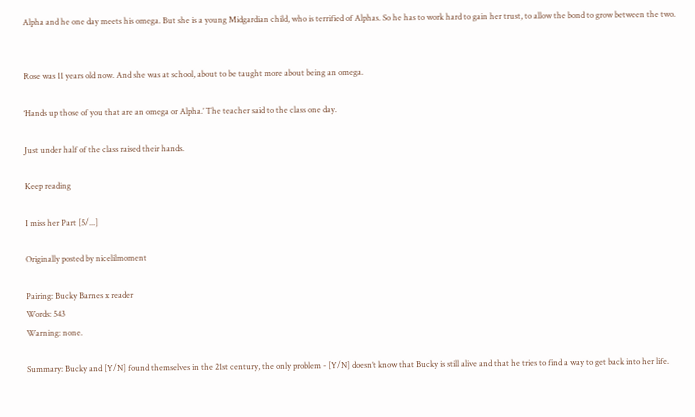Alpha and he one day meets his omega. But she is a young Midgardian child, who is terrified of Alphas. So he has to work hard to gain her trust, to allow the bond to grow between the two.


Rose was 11 years old now. And she was at school, about to be taught more about being an omega.

‘Hands up those of you that are an omega or Alpha.’ The teacher said to the class one day.

Just under half of the class raised their hands.

Keep reading

I miss her Part [5/...]

Originally posted by nicelilmoment

Pairing: Bucky Barnes x reader
Words: 543
Warning: none.

Summary: Bucky and [Y/N] found themselves in the 21st century, the only problem - [Y/N] doesn’t know that Bucky is still alive and that he tries to find a way to get back into her life.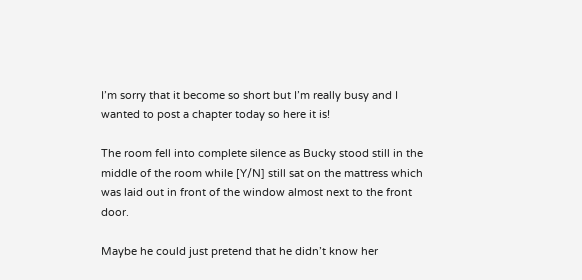I’m sorry that it become so short but I’m really busy and I wanted to post a chapter today so here it is!

The room fell into complete silence as Bucky stood still in the middle of the room while [Y/N] still sat on the mattress which was laid out in front of the window almost next to the front door.

Maybe he could just pretend that he didn’t know her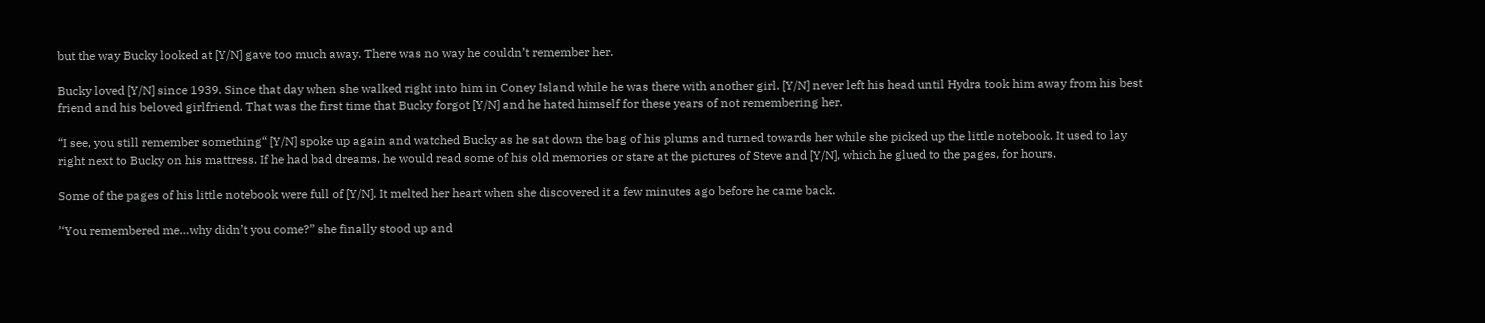but the way Bucky looked at [Y/N] gave too much away. There was no way he couldn’t remember her.

Bucky loved [Y/N] since 1939. Since that day when she walked right into him in Coney Island while he was there with another girl. [Y/N] never left his head until Hydra took him away from his best friend and his beloved girlfriend. That was the first time that Bucky forgot [Y/N] and he hated himself for these years of not remembering her.

“I see, you still remember something“ [Y/N] spoke up again and watched Bucky as he sat down the bag of his plums and turned towards her while she picked up the little notebook. It used to lay right next to Bucky on his mattress. If he had bad dreams, he would read some of his old memories or stare at the pictures of Steve and [Y/N], which he glued to the pages, for hours.

Some of the pages of his little notebook were full of [Y/N]. It melted her heart when she discovered it a few minutes ago before he came back.

’‘You remembered me…why didn’t you come?” she finally stood up and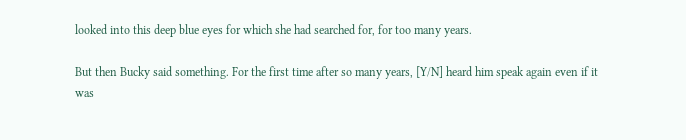looked into this deep blue eyes for which she had searched for, for too many years.

But then Bucky said something. For the first time after so many years, [Y/N] heard him speak again even if it was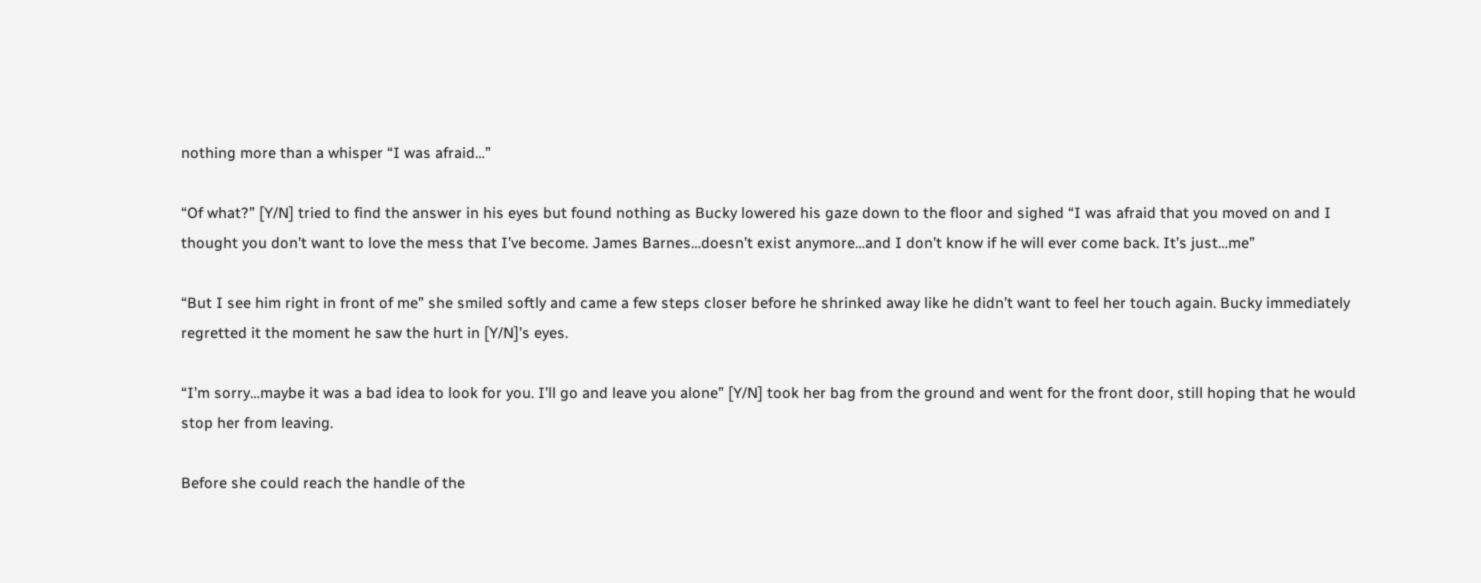nothing more than a whisper “I was afraid…”

“Of what?” [Y/N] tried to find the answer in his eyes but found nothing as Bucky lowered his gaze down to the floor and sighed “I was afraid that you moved on and I thought you don’t want to love the mess that I’ve become. James Barnes…doesn’t exist anymore…and I don’t know if he will ever come back. It’s just…me”

“But I see him right in front of me” she smiled softly and came a few steps closer before he shrinked away like he didn’t want to feel her touch again. Bucky immediately regretted it the moment he saw the hurt in [Y/N]’s eyes.

“I’m sorry…maybe it was a bad idea to look for you. I’ll go and leave you alone” [Y/N] took her bag from the ground and went for the front door, still hoping that he would stop her from leaving.

Before she could reach the handle of the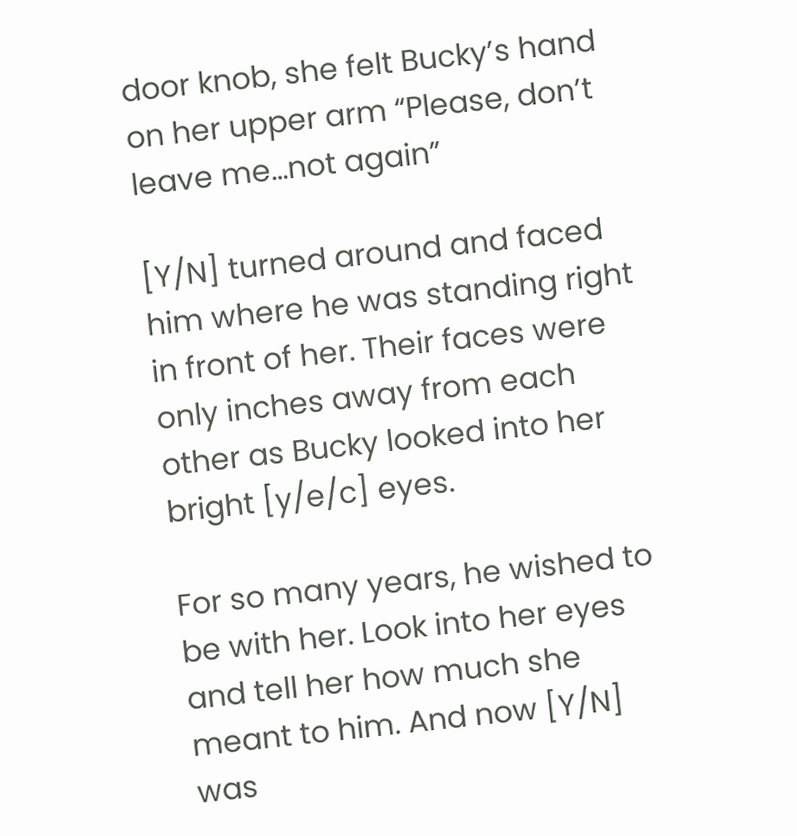door knob, she felt Bucky’s hand on her upper arm “Please, don’t leave me…not again”

[Y/N] turned around and faced him where he was standing right in front of her. Their faces were only inches away from each other as Bucky looked into her bright [y/e/c] eyes.

For so many years, he wished to be with her. Look into her eyes and tell her how much she meant to him. And now [Y/N] was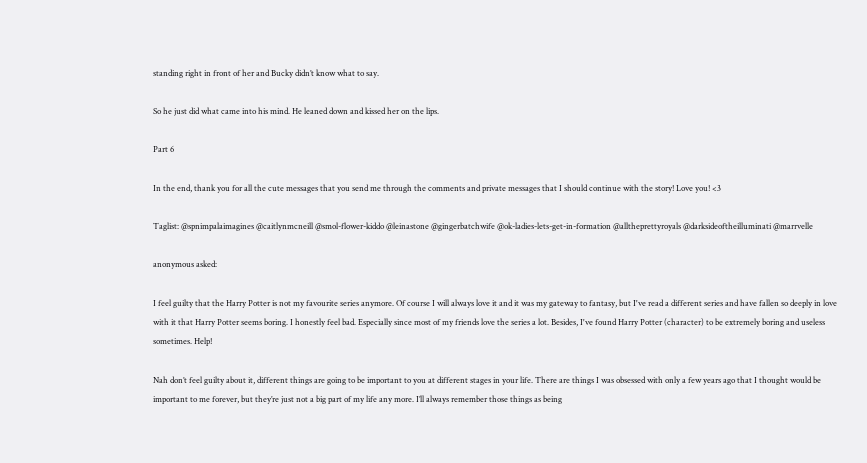standing right in front of her and Bucky didn’t know what to say.

So he just did what came into his mind. He leaned down and kissed her on the lips.

Part 6

In the end, thank you for all the cute messages that you send me through the comments and private messages that I should continue with the story! Love you! <3

Taglist: @spnimpalaimagines @caitlynmcneill @smol-flower-kiddo @leinastone @gingerbatchwife @ok-ladies-lets-get-in-formation @alltheprettyroyals @darksideoftheilluminati @marrvelle

anonymous asked:

I feel guilty that the Harry Potter is not my favourite series anymore. Of course I will always love it and it was my gateway to fantasy, but I've read a different series and have fallen so deeply in love with it that Harry Potter seems boring. I honestly feel bad. Especially since most of my friends love the series a lot. Besides, I've found Harry Potter (character) to be extremely boring and useless sometimes. Help!

Nah don’t feel guilty about it, different things are going to be important to you at different stages in your life. There are things I was obsessed with only a few years ago that I thought would be important to me forever, but they’re just not a big part of my life any more. I’ll always remember those things as being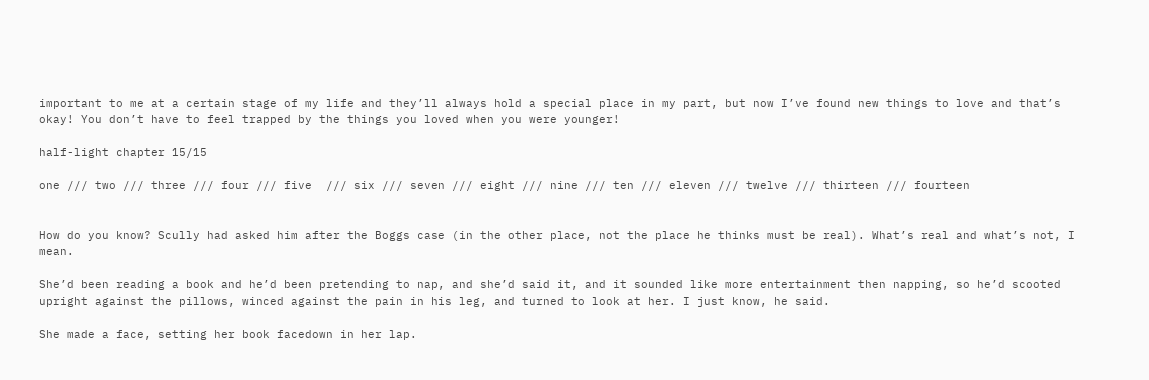important to me at a certain stage of my life and they’ll always hold a special place in my part, but now I’ve found new things to love and that’s okay! You don’t have to feel trapped by the things you loved when you were younger!

half-light chapter 15/15

one /// two /// three /// four /// five  /// six /// seven /// eight /// nine /// ten /// eleven /// twelve /// thirteen /// fourteen


How do you know? Scully had asked him after the Boggs case (in the other place, not the place he thinks must be real). What’s real and what’s not, I mean.

She’d been reading a book and he’d been pretending to nap, and she’d said it, and it sounded like more entertainment then napping, so he’d scooted upright against the pillows, winced against the pain in his leg, and turned to look at her. I just know, he said.

She made a face, setting her book facedown in her lap.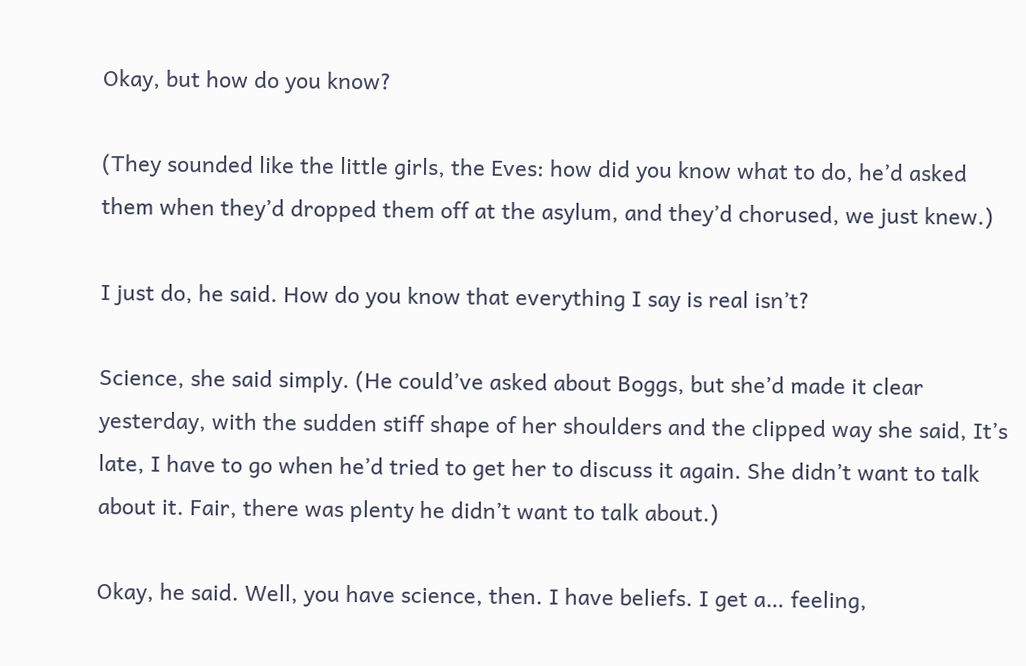Okay, but how do you know?

(They sounded like the little girls, the Eves: how did you know what to do, he’d asked them when they’d dropped them off at the asylum, and they’d chorused, we just knew.)

I just do, he said. How do you know that everything I say is real isn’t?

Science, she said simply. (He could’ve asked about Boggs, but she’d made it clear yesterday, with the sudden stiff shape of her shoulders and the clipped way she said, It’s late, I have to go when he’d tried to get her to discuss it again. She didn’t want to talk about it. Fair, there was plenty he didn’t want to talk about.)

Okay, he said. Well, you have science, then. I have beliefs. I get a… feeling,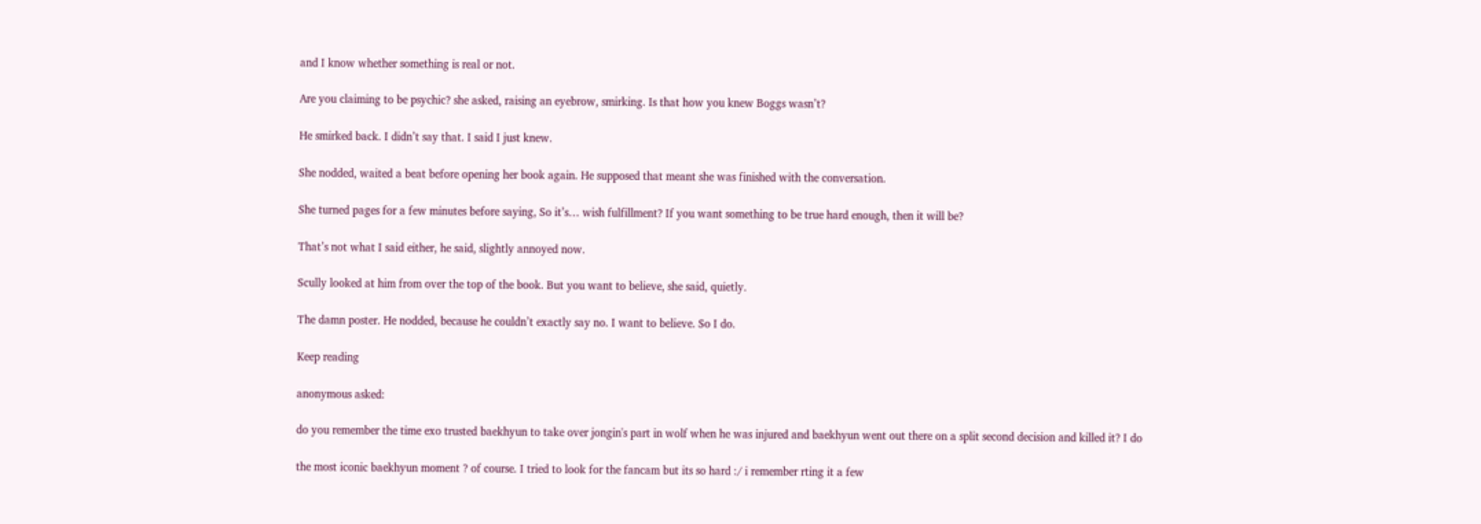and I know whether something is real or not.

Are you claiming to be psychic? she asked, raising an eyebrow, smirking. Is that how you knew Boggs wasn’t?

He smirked back. I didn’t say that. I said I just knew.

She nodded, waited a beat before opening her book again. He supposed that meant she was finished with the conversation.

She turned pages for a few minutes before saying, So it’s… wish fulfillment? If you want something to be true hard enough, then it will be?

That’s not what I said either, he said, slightly annoyed now.

Scully looked at him from over the top of the book. But you want to believe, she said, quietly.

The damn poster. He nodded, because he couldn’t exactly say no. I want to believe. So I do.

Keep reading

anonymous asked:

do you remember the time exo trusted baekhyun to take over jongin's part in wolf when he was injured and baekhyun went out there on a split second decision and killed it? I do

the most iconic baekhyun moment ? of course. I tried to look for the fancam but its so hard :/ i remember rting it a few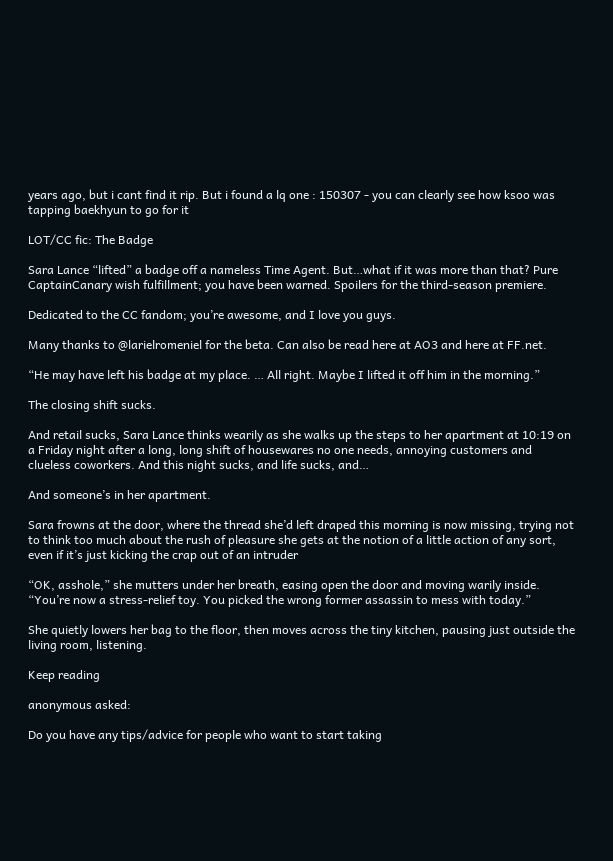years ago, but i cant find it rip. But i found a lq one : 150307 - you can clearly see how ksoo was tapping baekhyun to go for it

LOT/CC fic: The Badge

Sara Lance “lifted” a badge off a nameless Time Agent. But…what if it was more than that? Pure CaptainCanary wish fulfillment; you have been warned. Spoilers for the third-season premiere.

Dedicated to the CC fandom; you’re awesome, and I love you guys.

Many thanks to @larielromeniel for the beta. Can also be read here at AO3 and here at FF.net.

“He may have left his badge at my place. … All right. Maybe I lifted it off him in the morning.”

The closing shift sucks.

And retail sucks, Sara Lance thinks wearily as she walks up the steps to her apartment at 10:19 on a Friday night after a long, long shift of housewares no one needs, annoying customers and clueless coworkers. And this night sucks, and life sucks, and…

And someone’s in her apartment.

Sara frowns at the door, where the thread she’d left draped this morning is now missing, trying not to think too much about the rush of pleasure she gets at the notion of a little action of any sort, even if it’s just kicking the crap out of an intruder

“OK, asshole,” she mutters under her breath, easing open the door and moving warily inside. “You’re now a stress-relief toy. You picked the wrong former assassin to mess with today.”

She quietly lowers her bag to the floor, then moves across the tiny kitchen, pausing just outside the living room, listening.

Keep reading

anonymous asked:

Do you have any tips/advice for people who want to start taking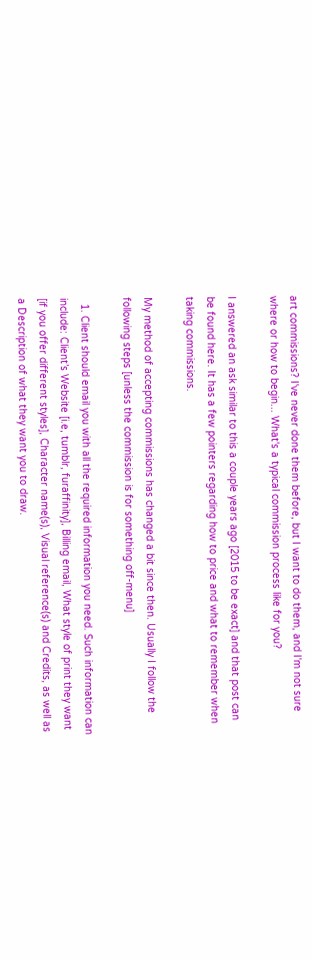art commissions? I've never done them before, but I want to do them, and I'm not sure where or how to begin... What's a typical commission process like for you?

I answered an ask similar to this a couple years ago [2015 to be exact] and that post can be found here. It has a few pointers regarding how to price and what to remember when taking commissions.

My method of accepting commissions has changed a bit since then. Usually I follow the following steps [unless the commission is for something off-menu]

  1. Client should email you with all the required information you need. Such information can include: Client’s Website [i.e, tumblr, furaffinity], Billing email, What style of print they want [if you offer different styles], Character name(s), Visual reference(s) and Credits, as well as a Description of what they want you to draw.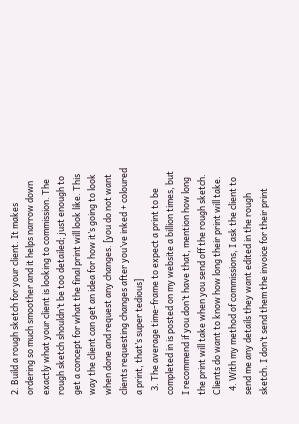2. Build a rough sketch for your client. It makes ordering so much smoother and it helps narrow down exactly what your client is looking to commission. The rough sketch shouldn’t be too detailed; just enough to get a concept for what the final print will look like. This way the client can get an idea for how it’s going to look when done and request any changes. [you do not want clients requesting changes after you’ve inked + coloured a print, that’s super tedious]
  3. The average time-frame to expect a print to be completed in is posted on my website a billion times, but I recommend if you don’t have that, mention how long the print will take when you send off the rough sketch. Clients do want to know how long their print will take.
  4. With my method of commissions, I ask the client to send me any details they want edited in the rough sketch. I don’t send them the invoice for their print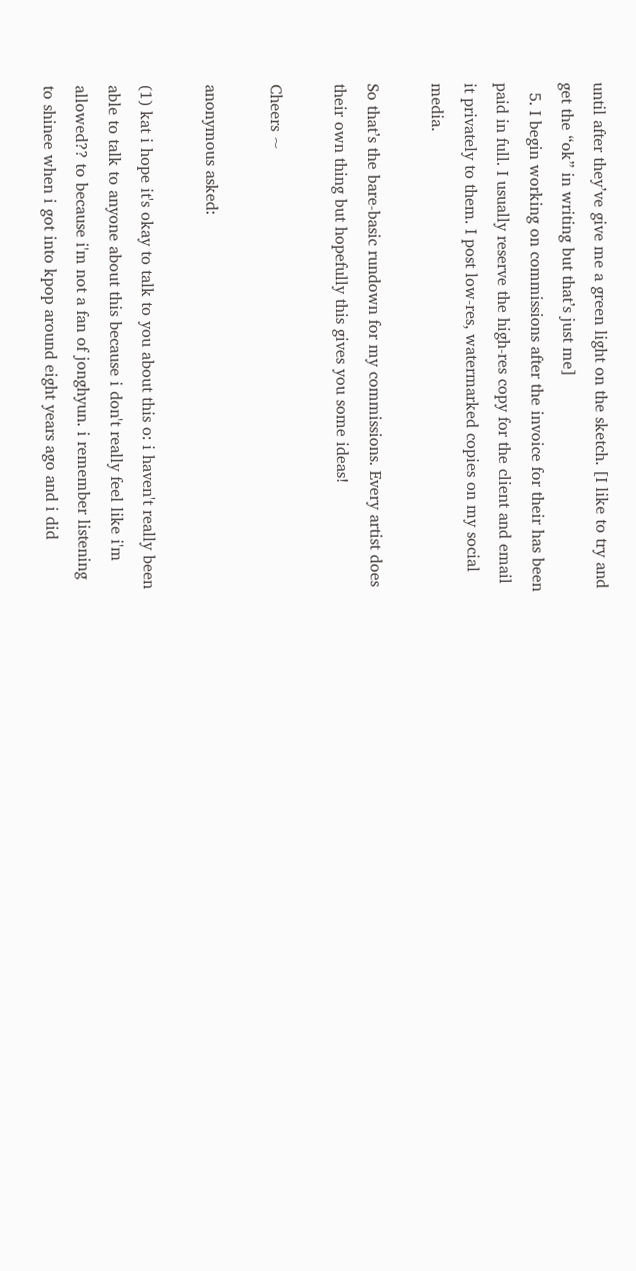until after they’ve give me a green light on the sketch. [I like to try and get the “ok” in writing but that’s just me]
  5. I begin working on commissions after the invoice for their has been paid in full. I usually reserve the high-res copy for the client and email it privately to them. I post low-res, watermarked copies on my social media.

So that’s the bare-basic rundown for my commissions. Every artist does their own thing but hopefully this gives you some ideas!

Cheers ~

anonymous asked:

(1) kat i hope it's okay to talk to you about this o: i haven't really been able to talk to anyone about this because i don't really feel like i'm allowed?? to because i'm not a fan of jonghyun. i remember listening to shinee when i got into kpop around eight years ago and i did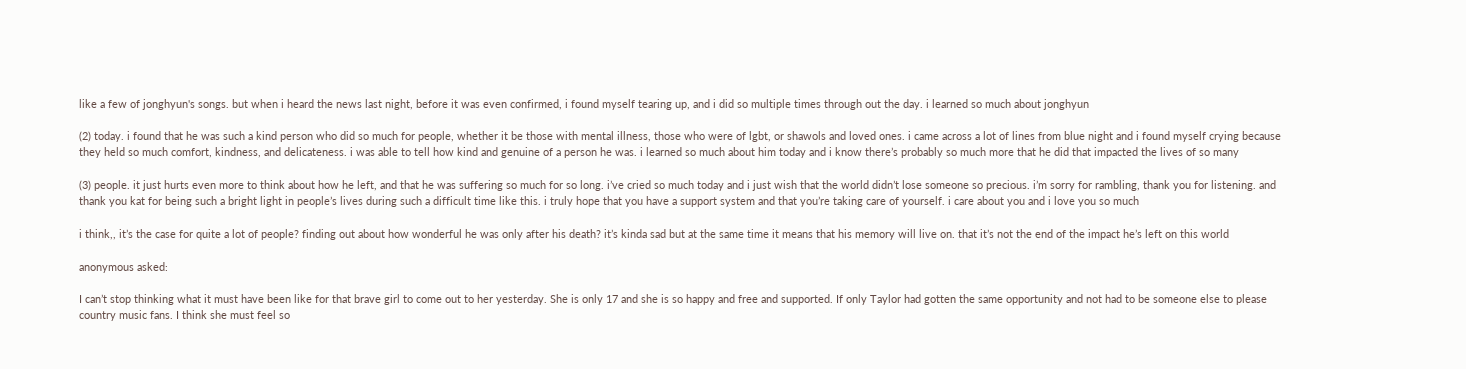like a few of jonghyun's songs. but when i heard the news last night, before it was even confirmed, i found myself tearing up, and i did so multiple times through out the day. i learned so much about jonghyun

(2) today. i found that he was such a kind person who did so much for people, whether it be those with mental illness, those who were of lgbt, or shawols and loved ones. i came across a lot of lines from blue night and i found myself crying because they held so much comfort, kindness, and delicateness. i was able to tell how kind and genuine of a person he was. i learned so much about him today and i know there’s probably so much more that he did that impacted the lives of so many

(3) people. it just hurts even more to think about how he left, and that he was suffering so much for so long. i’ve cried so much today and i just wish that the world didn’t lose someone so precious. i’m sorry for rambling, thank you for listening. and thank you kat for being such a bright light in people’s lives during such a difficult time like this. i truly hope that you have a support system and that you’re taking care of yourself. i care about you and i love you so much

i think,, it’s the case for quite a lot of people? finding out about how wonderful he was only after his death? it’s kinda sad but at the same time it means that his memory will live on. that it’s not the end of the impact he’s left on this world

anonymous asked:

I can’t stop thinking what it must have been like for that brave girl to come out to her yesterday. She is only 17 and she is so happy and free and supported. If only Taylor had gotten the same opportunity and not had to be someone else to please country music fans. I think she must feel so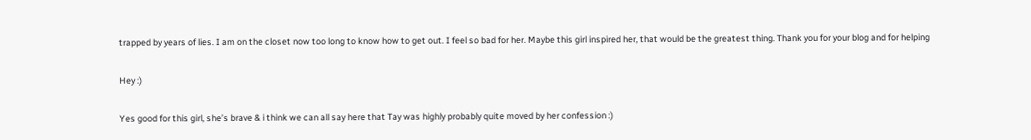trapped by years of lies. I am on the closet now too long to know how to get out. I feel so bad for her. Maybe this girl inspired her, that would be the greatest thing. Thank you for your blog and for helping

Hey :)

Yes good for this girl, she’s brave & i think we can all say here that Tay was highly probably quite moved by her confession :)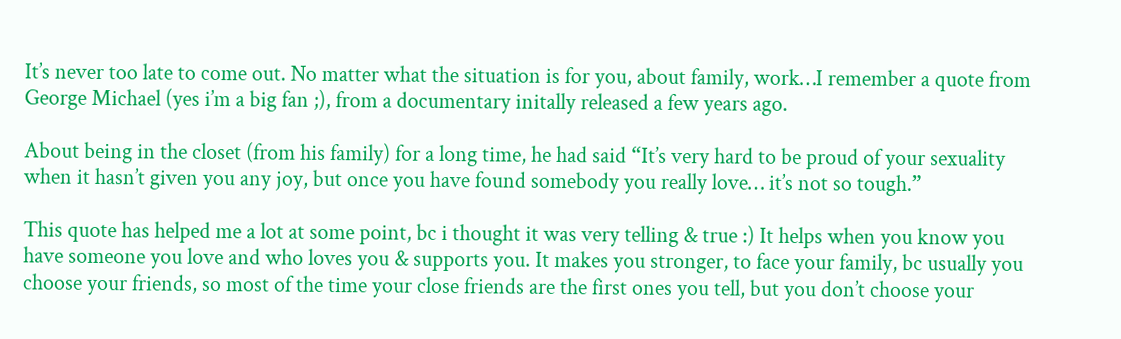It’s never too late to come out. No matter what the situation is for you, about family, work…I remember a quote from George Michael (yes i’m a big fan ;), from a documentary initally released a few years ago.

About being in the closet (from his family) for a long time, he had said “It’s very hard to be proud of your sexuality when it hasn’t given you any joy, but once you have found somebody you really love… it’s not so tough.”

This quote has helped me a lot at some point, bc i thought it was very telling & true :) It helps when you know you have someone you love and who loves you & supports you. It makes you stronger, to face your family, bc usually you choose your friends, so most of the time your close friends are the first ones you tell, but you don’t choose your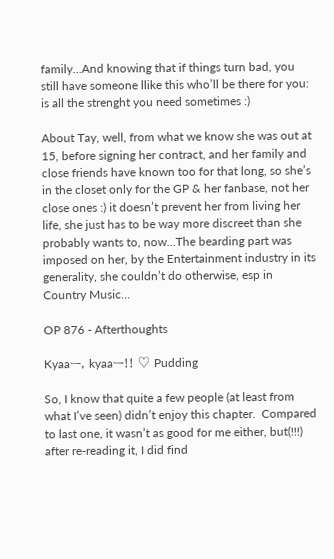family…And knowing that if things turn bad, you still have someone llike this who’ll be there for you: is all the strenght you need sometimes :)

About Tay, well, from what we know she was out at 15, before signing her contract, and her family and close friends have known too for that long, so she’s in the closet only for the GP & her fanbase, not her close ones :) it doesn’t prevent her from living her life, she just has to be way more discreet than she probably wants to, now…The bearding part was imposed on her, by the Entertainment industry in its generality, she couldn’t do otherwise, esp in Country Music…

OP 876 - Afterthoughts

Kyaaー, kyaaー!! ♡ Pudding

So, I know that quite a few people (at least from what I’ve seen) didn’t enjoy this chapter.  Compared to last one, it wasn’t as good for me either, but(!!!) after re-reading it, I did find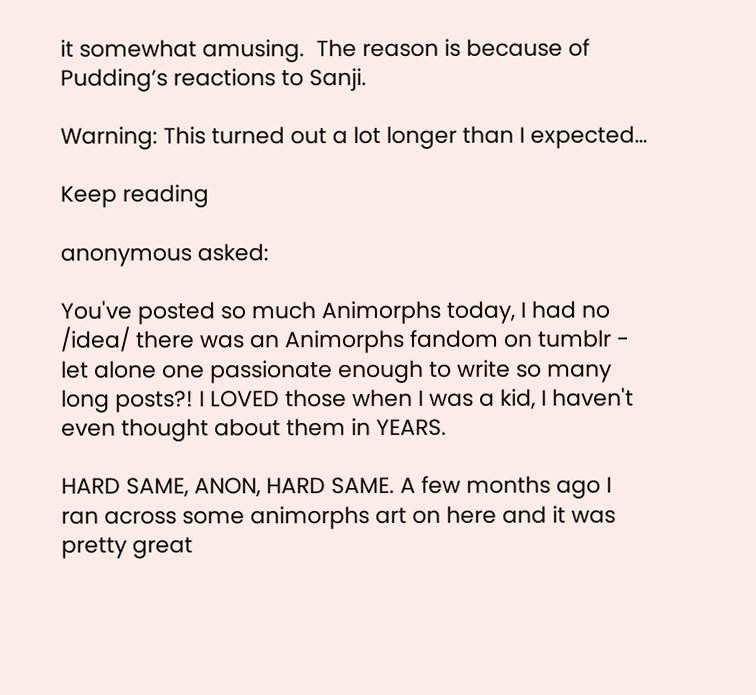it somewhat amusing.  The reason is because of Pudding’s reactions to Sanji.

Warning: This turned out a lot longer than I expected…

Keep reading

anonymous asked:

You've posted so much Animorphs today, I had no /idea/ there was an Animorphs fandom on tumblr - let alone one passionate enough to write so many long posts?! I LOVED those when I was a kid, I haven't even thought about them in YEARS.

HARD SAME, ANON, HARD SAME. A few months ago I ran across some animorphs art on here and it was pretty great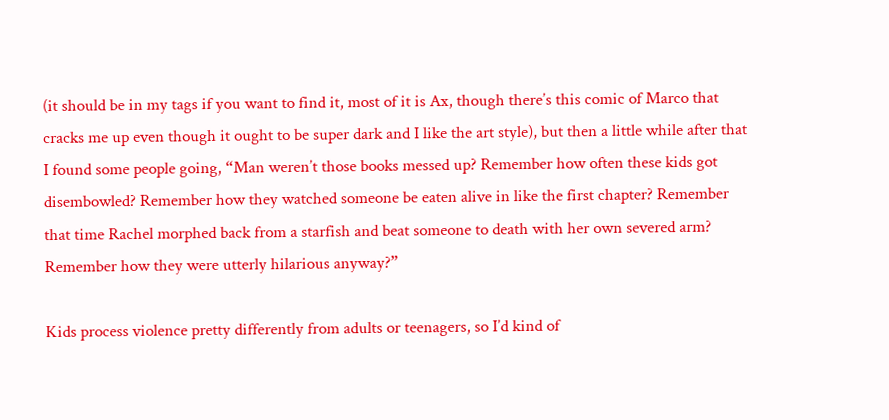(it should be in my tags if you want to find it, most of it is Ax, though there’s this comic of Marco that cracks me up even though it ought to be super dark and I like the art style), but then a little while after that I found some people going, “Man weren’t those books messed up? Remember how often these kids got disembowled? Remember how they watched someone be eaten alive in like the first chapter? Remember that time Rachel morphed back from a starfish and beat someone to death with her own severed arm? Remember how they were utterly hilarious anyway?”

Kids process violence pretty differently from adults or teenagers, so I’d kind of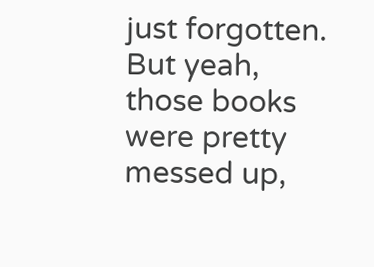just forgotten. But yeah, those books were pretty messed up,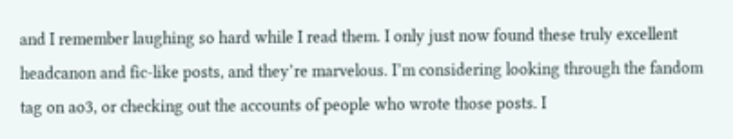and I remember laughing so hard while I read them. I only just now found these truly excellent headcanon and fic-like posts, and they’re marvelous. I’m considering looking through the fandom tag on ao3, or checking out the accounts of people who wrote those posts. I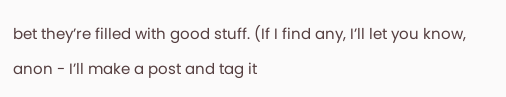bet they’re filled with good stuff. (If I find any, I’ll let you know, anon - I’ll make a post and tag it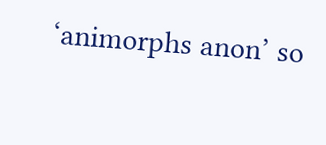‘animorphs anon’ so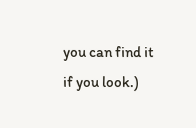you can find it if you look.)